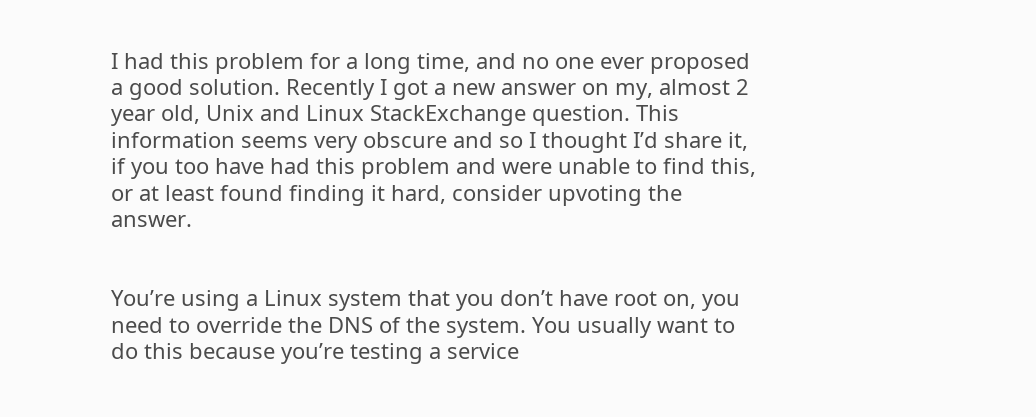I had this problem for a long time, and no one ever proposed a good solution. Recently I got a new answer on my, almost 2 year old, Unix and Linux StackExchange question. This information seems very obscure and so I thought I’d share it, if you too have had this problem and were unable to find this, or at least found finding it hard, consider upvoting the answer.


You’re using a Linux system that you don’t have root on, you need to override the DNS of the system. You usually want to do this because you’re testing a service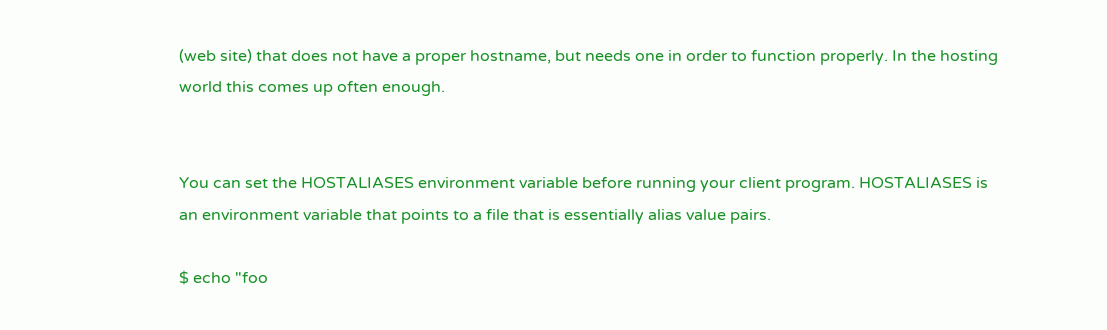(web site) that does not have a proper hostname, but needs one in order to function properly. In the hosting world this comes up often enough.


You can set the HOSTALIASES environment variable before running your client program. HOSTALIASES is an environment variable that points to a file that is essentially alias value pairs.

$ echo "foo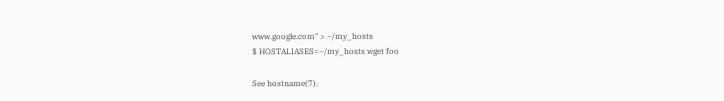www.google.com" > ~/my_hosts
$ HOSTALIASES=~/my_hosts wget foo

See hostname(7).